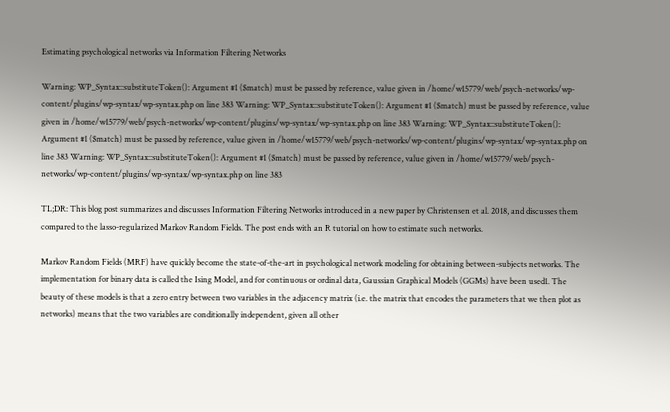Estimating psychological networks via Information Filtering Networks

Warning: WP_Syntax::substituteToken(): Argument #1 ($match) must be passed by reference, value given in /home/w15779/web/psych-networks/wp-content/plugins/wp-syntax/wp-syntax.php on line 383 Warning: WP_Syntax::substituteToken(): Argument #1 ($match) must be passed by reference, value given in /home/w15779/web/psych-networks/wp-content/plugins/wp-syntax/wp-syntax.php on line 383 Warning: WP_Syntax::substituteToken(): Argument #1 ($match) must be passed by reference, value given in /home/w15779/web/psych-networks/wp-content/plugins/wp-syntax/wp-syntax.php on line 383 Warning: WP_Syntax::substituteToken(): Argument #1 ($match) must be passed by reference, value given in /home/w15779/web/psych-networks/wp-content/plugins/wp-syntax/wp-syntax.php on line 383

TL;DR: This blog post summarizes and discusses Information Filtering Networks introduced in a new paper by Christensen et al. 2018, and discusses them compared to the lasso-regularized Markov Random Fields. The post ends with an R tutorial on how to estimate such networks.

Markov Random Fields (MRF) have quickly become the state-of-the-art in psychological network modeling for obtaining between-subjects networks. The implementation for binary data is called the Ising Model, and for continuous or ordinal data, Gaussian Graphical Models (GGMs) have been used1. The beauty of these models is that a zero entry between two variables in the adjacency matrix (i.e. the matrix that encodes the parameters that we then plot as networks) means that the two variables are conditionally independent, given all other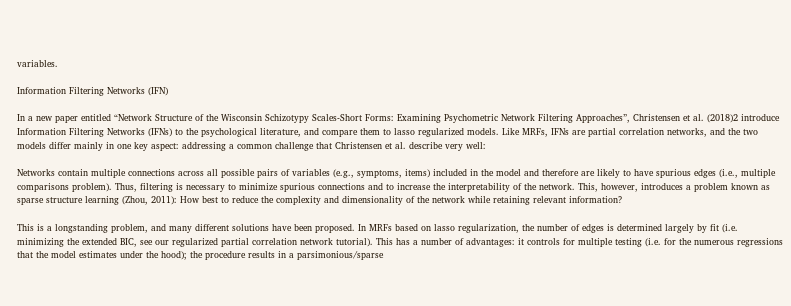variables.

Information Filtering Networks (IFN)

In a new paper entitled “Network Structure of the Wisconsin Schizotypy Scales-Short Forms: Examining Psychometric Network Filtering Approaches”, Christensen et al. (2018)2 introduce Information Filtering Networks (IFNs) to the psychological literature, and compare them to lasso regularized models. Like MRFs, IFNs are partial correlation networks, and the two models differ mainly in one key aspect: addressing a common challenge that Christensen et al. describe very well:

Networks contain multiple connections across all possible pairs of variables (e.g., symptoms, items) included in the model and therefore are likely to have spurious edges (i.e., multiple comparisons problem). Thus, filtering is necessary to minimize spurious connections and to increase the interpretability of the network. This, however, introduces a problem known as sparse structure learning (Zhou, 2011): How best to reduce the complexity and dimensionality of the network while retaining relevant information?

This is a longstanding problem, and many different solutions have been proposed. In MRFs based on lasso regularization, the number of edges is determined largely by fit (i.e. minimizing the extended BIC, see our regularized partial correlation network tutorial). This has a number of advantages: it controls for multiple testing (i.e. for the numerous regressions that the model estimates under the hood); the procedure results in a parsimonious/sparse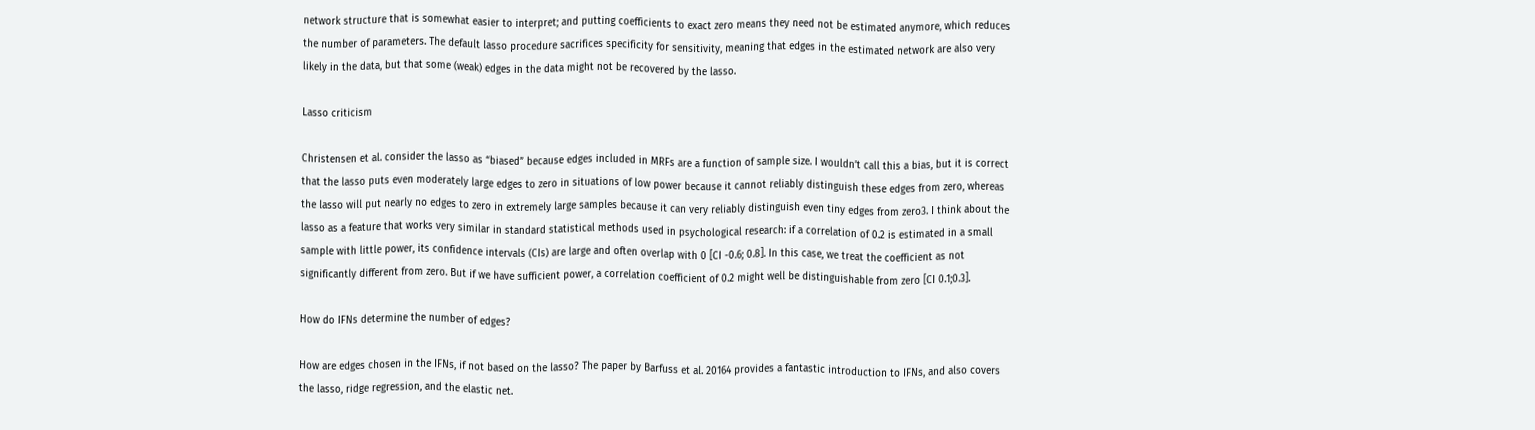network structure that is somewhat easier to interpret; and putting coefficients to exact zero means they need not be estimated anymore, which reduces the number of parameters. The default lasso procedure sacrifices specificity for sensitivity, meaning that edges in the estimated network are also very likely in the data, but that some (weak) edges in the data might not be recovered by the lasso.

Lasso criticism

Christensen et al. consider the lasso as “biased” because edges included in MRFs are a function of sample size. I wouldn’t call this a bias, but it is correct that the lasso puts even moderately large edges to zero in situations of low power because it cannot reliably distinguish these edges from zero, whereas the lasso will put nearly no edges to zero in extremely large samples because it can very reliably distinguish even tiny edges from zero3. I think about the lasso as a feature that works very similar in standard statistical methods used in psychological research: if a correlation of 0.2 is estimated in a small sample with little power, its confidence intervals (CIs) are large and often overlap with 0 [CI -0.6; 0.8]. In this case, we treat the coefficient as not significantly different from zero. But if we have sufficient power, a correlation coefficient of 0.2 might well be distinguishable from zero [CI 0.1;0.3].

How do IFNs determine the number of edges?

How are edges chosen in the IFNs, if not based on the lasso? The paper by Barfuss et al. 20164 provides a fantastic introduction to IFNs, and also covers the lasso, ridge regression, and the elastic net.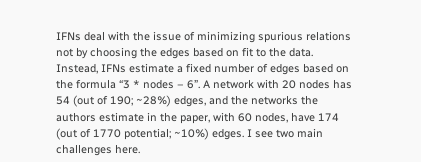IFNs deal with the issue of minimizing spurious relations not by choosing the edges based on fit to the data. Instead, IFNs estimate a fixed number of edges based on the formula “3 * nodes – 6”. A network with 20 nodes has 54 (out of 190; ~28%) edges, and the networks the authors estimate in the paper, with 60 nodes, have 174 (out of 1770 potential; ~10%) edges. I see two main challenges here.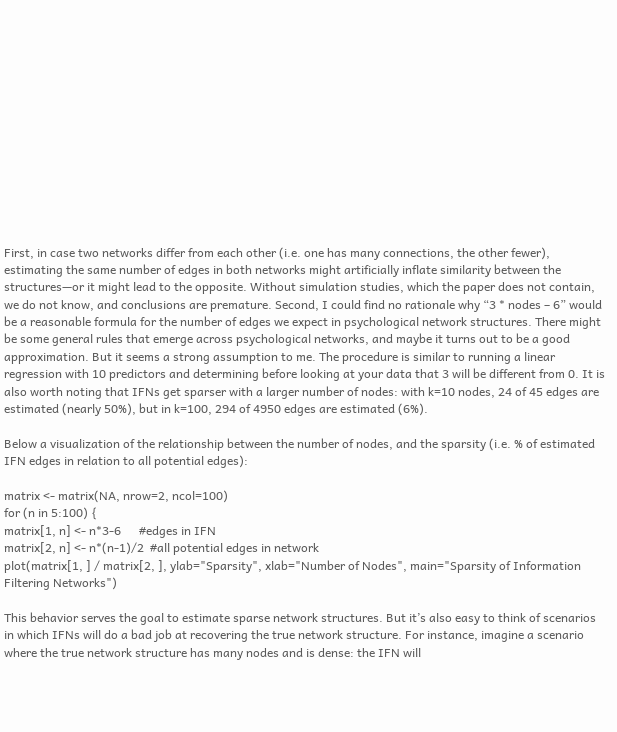First, in case two networks differ from each other (i.e. one has many connections, the other fewer), estimating the same number of edges in both networks might artificially inflate similarity between the structures—or it might lead to the opposite. Without simulation studies, which the paper does not contain, we do not know, and conclusions are premature. Second, I could find no rationale why “3 * nodes – 6” would be a reasonable formula for the number of edges we expect in psychological network structures. There might be some general rules that emerge across psychological networks, and maybe it turns out to be a good approximation. But it seems a strong assumption to me. The procedure is similar to running a linear regression with 10 predictors and determining before looking at your data that 3 will be different from 0. It is also worth noting that IFNs get sparser with a larger number of nodes: with k=10 nodes, 24 of 45 edges are estimated (nearly 50%), but in k=100, 294 of 4950 edges are estimated (6%).

Below a visualization of the relationship between the number of nodes, and the sparsity (i.e. % of estimated IFN edges in relation to all potential edges):

matrix <- matrix(NA, nrow=2, ncol=100)
for (n in 5:100) {
matrix[1, n] <- n*3-6      #edges in IFN
matrix[2, n] <- n*(n-1)/2  #all potential edges in network
plot(matrix[1, ] / matrix[2, ], ylab="Sparsity", xlab="Number of Nodes", main="Sparsity of Information Filtering Networks")

This behavior serves the goal to estimate sparse network structures. But it’s also easy to think of scenarios in which IFNs will do a bad job at recovering the true network structure. For instance, imagine a scenario where the true network structure has many nodes and is dense: the IFN will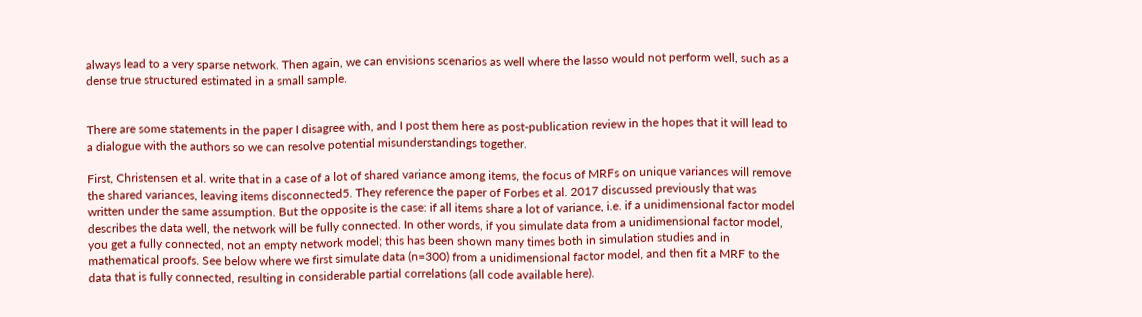always lead to a very sparse network. Then again, we can envisions scenarios as well where the lasso would not perform well, such as a dense true structured estimated in a small sample.


There are some statements in the paper I disagree with, and I post them here as post-publication review in the hopes that it will lead to a dialogue with the authors so we can resolve potential misunderstandings together.

First, Christensen et al. write that in a case of a lot of shared variance among items, the focus of MRFs on unique variances will remove the shared variances, leaving items disconnected5. They reference the paper of Forbes et al. 2017 discussed previously that was written under the same assumption. But the opposite is the case: if all items share a lot of variance, i.e. if a unidimensional factor model describes the data well, the network will be fully connected. In other words, if you simulate data from a unidimensional factor model, you get a fully connected, not an empty network model; this has been shown many times both in simulation studies and in mathematical proofs. See below where we first simulate data (n=300) from a unidimensional factor model, and then fit a MRF to the data that is fully connected, resulting in considerable partial correlations (all code available here).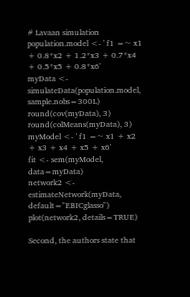# Lavaan simulation
population.model <- ' f1 =~ x1 + 0.8*x2 + 1.2*x3 + 0.7*x4 + 0.5*x5 + 0.8*x6'
myData <- simulateData(population.model, sample.nobs=300L)
round(cov(myData), 3)
round(colMeans(myData), 3)
myModel <- ' f1 =~ x1 + x2 + x3 + x4 + x5 + x6'
fit <- sem(myModel, data=myData)
network2 <- estimateNetwork(myData, default="EBICglasso")
plot(network2, details=TRUE)

Second, the authors state that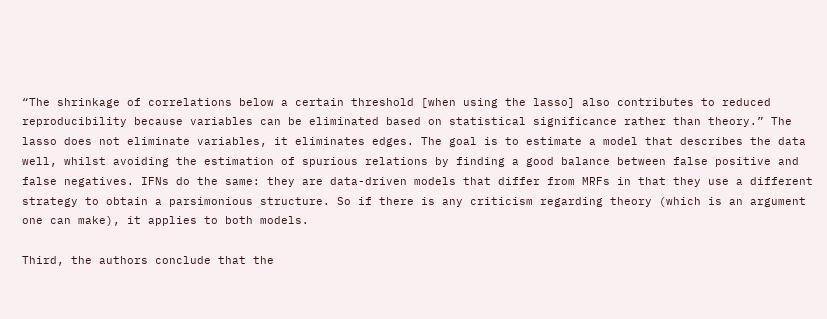“The shrinkage of correlations below a certain threshold [when using the lasso] also contributes to reduced reproducibility because variables can be eliminated based on statistical significance rather than theory.” The lasso does not eliminate variables, it eliminates edges. The goal is to estimate a model that describes the data well, whilst avoiding the estimation of spurious relations by finding a good balance between false positive and false negatives. IFNs do the same: they are data-driven models that differ from MRFs in that they use a different strategy to obtain a parsimonious structure. So if there is any criticism regarding theory (which is an argument one can make), it applies to both models.

Third, the authors conclude that the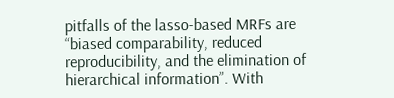pitfalls of the lasso-based MRFs are “biased comparability, reduced reproducibility, and the elimination of hierarchical information”. With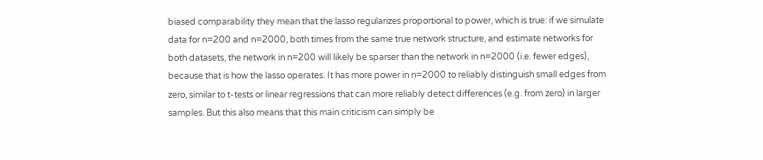biased comparability they mean that the lasso regularizes proportional to power, which is true: if we simulate data for n=200 and n=2000, both times from the same true network structure, and estimate networks for both datasets, the network in n=200 will likely be sparser than the network in n=2000 (i.e. fewer edges), because that is how the lasso operates. It has more power in n=2000 to reliably distinguish small edges from zero, similar to t-tests or linear regressions that can more reliably detect differences (e.g. from zero) in larger samples. But this also means that this main criticism can simply be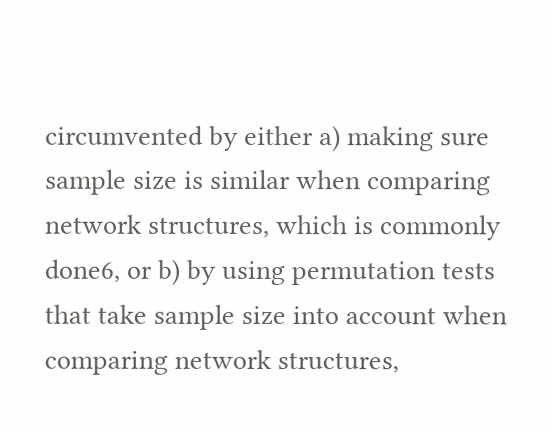circumvented by either a) making sure sample size is similar when comparing network structures, which is commonly done6, or b) by using permutation tests that take sample size into account when comparing network structures,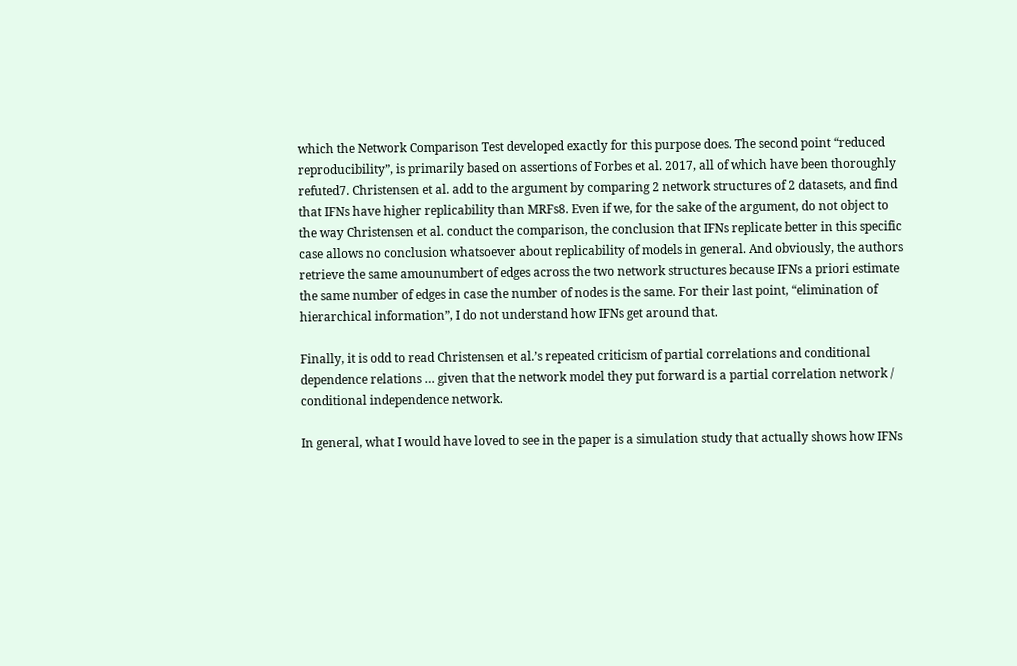which the Network Comparison Test developed exactly for this purpose does. The second point “reduced reproducibility”, is primarily based on assertions of Forbes et al. 2017, all of which have been thoroughly refuted7. Christensen et al. add to the argument by comparing 2 network structures of 2 datasets, and find that IFNs have higher replicability than MRFs8. Even if we, for the sake of the argument, do not object to the way Christensen et al. conduct the comparison, the conclusion that IFNs replicate better in this specific case allows no conclusion whatsoever about replicability of models in general. And obviously, the authors retrieve the same amounumbert of edges across the two network structures because IFNs a priori estimate the same number of edges in case the number of nodes is the same. For their last point, “elimination of hierarchical information”, I do not understand how IFNs get around that.

Finally, it is odd to read Christensen et al.’s repeated criticism of partial correlations and conditional dependence relations … given that the network model they put forward is a partial correlation network / conditional independence network.

In general, what I would have loved to see in the paper is a simulation study that actually shows how IFNs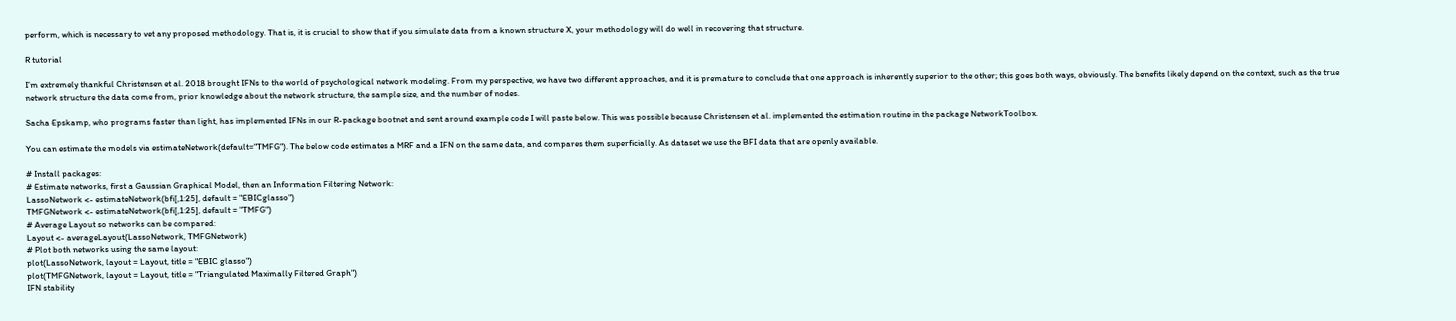perform, which is necessary to vet any proposed methodology. That is, it is crucial to show that if you simulate data from a known structure X, your methodology will do well in recovering that structure.

R tutorial

I’m extremely thankful Christensen et al. 2018 brought IFNs to the world of psychological network modeling. From my perspective, we have two different approaches, and it is premature to conclude that one approach is inherently superior to the other; this goes both ways, obviously. The benefits likely depend on the context, such as the true network structure the data come from, prior knowledge about the network structure, the sample size, and the number of nodes.

Sacha Epskamp, who programs faster than light, has implemented IFNs in our R-package bootnet and sent around example code I will paste below. This was possible because Christensen et al. implemented the estimation routine in the package NetworkToolbox.

You can estimate the models via estimateNetwork(default="TMFG"). The below code estimates a MRF and a IFN on the same data, and compares them superficially. As dataset we use the BFI data that are openly available.

# Install packages:
# Estimate networks, first a Gaussian Graphical Model, then an Information Filtering Network:
LassoNetwork <- estimateNetwork(bfi[,1:25], default = "EBICglasso")
TMFGNetwork <- estimateNetwork(bfi[,1:25], default = "TMFG")
# Average Layout so networks can be compared:
Layout <- averageLayout(LassoNetwork, TMFGNetwork)
# Plot both networks using the same layout:
plot(LassoNetwork, layout = Layout, title = "EBIC glasso")
plot(TMFGNetwork, layout = Layout, title = "Triangulated Maximally Filtered Graph")
IFN stability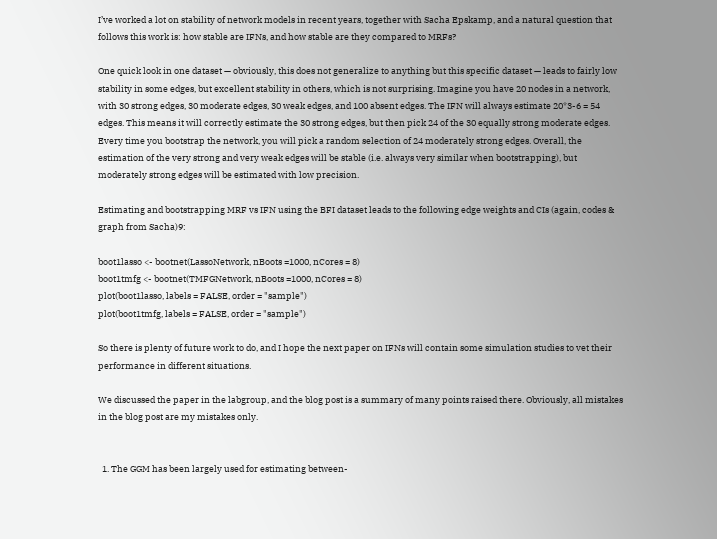I’ve worked a lot on stability of network models in recent years, together with Sacha Epskamp, and a natural question that follows this work is: how stable are IFNs, and how stable are they compared to MRFs?

One quick look in one dataset — obviously, this does not generalize to anything but this specific dataset — leads to fairly low stability in some edges, but excellent stability in others, which is not surprising. Imagine you have 20 nodes in a network, with 30 strong edges, 30 moderate edges, 30 weak edges, and 100 absent edges. The IFN will always estimate 20*3-6 = 54 edges. This means it will correctly estimate the 30 strong edges, but then pick 24 of the 30 equally strong moderate edges. Every time you bootstrap the network, you will pick a random selection of 24 moderately strong edges. Overall, the estimation of the very strong and very weak edges will be stable (i.e. always very similar when bootstrapping), but moderately strong edges will be estimated with low precision.

Estimating and bootstrapping MRF vs IFN using the BFI dataset leads to the following edge weights and CIs (again, codes & graph from Sacha)9:

boot1lasso <- bootnet(LassoNetwork, nBoots =1000, nCores = 8)
boot1tmfg <- bootnet(TMFGNetwork, nBoots =1000, nCores = 8)
plot(boot1lasso, labels = FALSE, order = "sample")
plot(boot1tmfg, labels = FALSE, order = "sample")

So there is plenty of future work to do, and I hope the next paper on IFNs will contain some simulation studies to vet their performance in different situations.

We discussed the paper in the labgroup, and the blog post is a summary of many points raised there. Obviously, all mistakes in the blog post are my mistakes only.


  1. The GGM has been largely used for estimating between-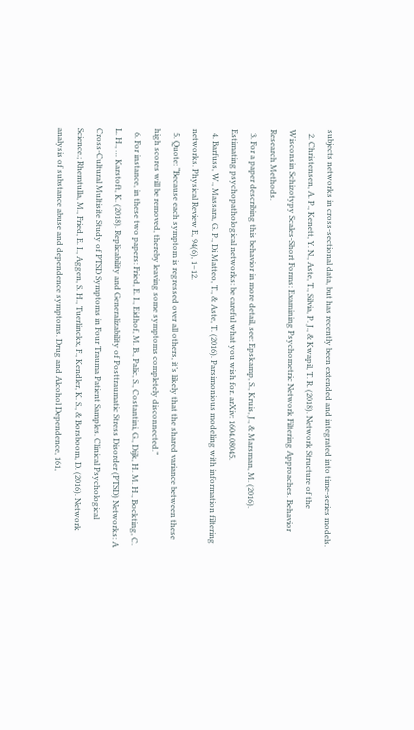subjects networks in cross-sectional data, but has recently been extended and integrated into time-series models.
  2. Christensen, A. P., Kenett, Y. N., Aste, T., Silvia, P. J., & Kwapil, T. R. (2018). Network Structure of the Wisconsin Schizotypy Scales-Short Forms: Examining Psychometric Network Filtering Approaches. Behavior Research Methods.
  3. For a paper describing this behavior in more detail, see: Epskamp, S., Kruis, J., & Marsman, M. (2016). Estimating psychopathological networks: be careful what you wish for. arXiv: 1604.08045.
  4. Barfuss, W., Massara, G. P., Di Matteo, T., & Aste, T. (2016). Parsimonious modeling with information filtering networks. Physical Review E, 94(6), 1–12.
  5. Quote: “Because each symptom is regressed over all others, it’s likely that the shared variance between these high scores will be removed, thereby leaving some symptoms completely disconnected.”
  6. For instance, in these two papers: Fried, E. I., Eidhof, M. B., Palic, S., Costantini, G., Dijk, H. M. H., Bockting, C. L. H., … Karstoft, K. (2018). Replicability and Generalizability of Posttraumatic Stress Disorder (PTSD) Networks: A Cross-Cultural Multisite Study of PTSD Symptoms in Four Trauma Patient Samples. Clinical Psychological Science.; Rhemtulla, M., Fried, E. I., Aggen, S. H., Tuerlinckx, F., Kendler, K. S., & Borsboom, D. (2016). Network analysis of substance abuse and dependence symptoms. Drug and Alcohol Dependence, 161,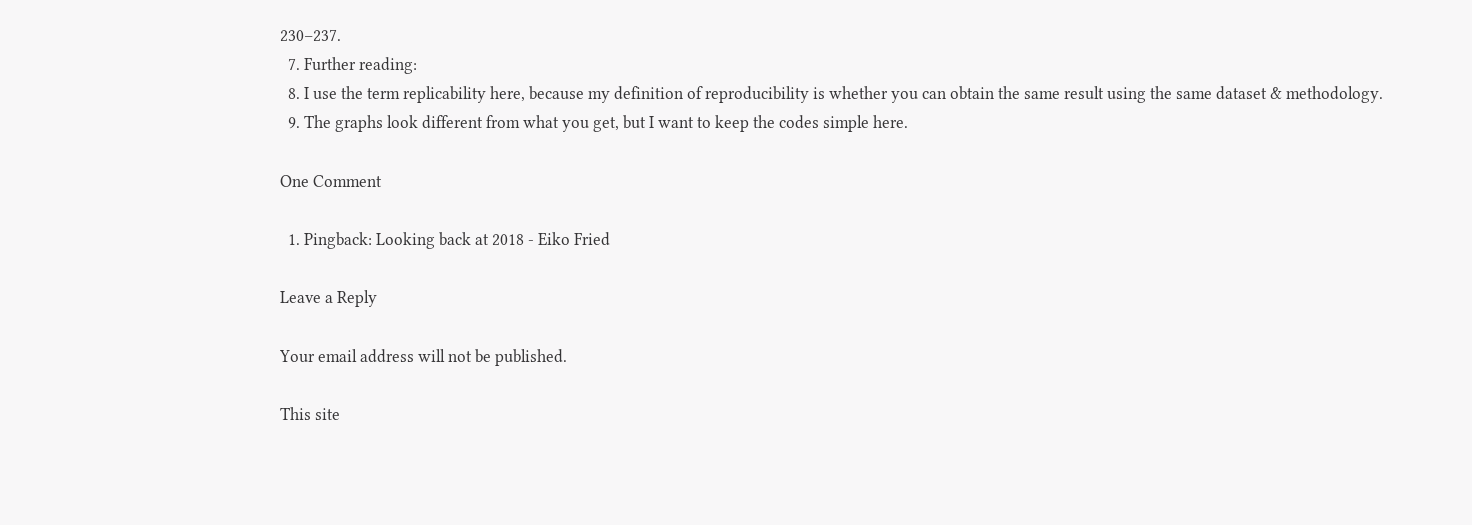230–237.
  7. Further reading:
  8. I use the term replicability here, because my definition of reproducibility is whether you can obtain the same result using the same dataset & methodology.
  9. The graphs look different from what you get, but I want to keep the codes simple here.

One Comment

  1. Pingback: Looking back at 2018 - Eiko Fried

Leave a Reply

Your email address will not be published.

This site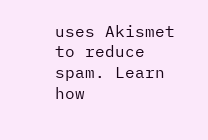uses Akismet to reduce spam. Learn how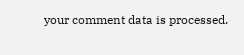your comment data is processed.